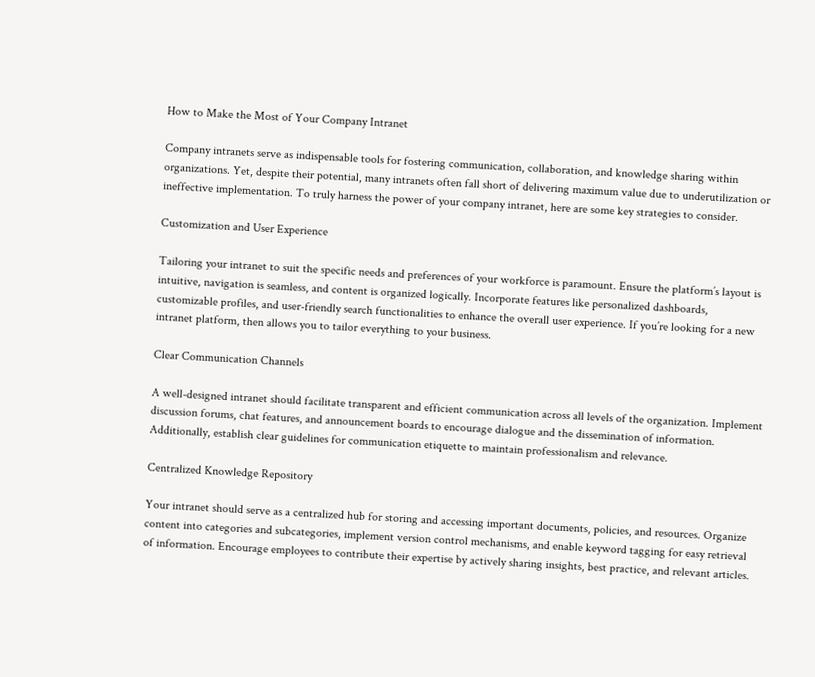How to Make the Most of Your Company Intranet

Company intranets serve as indispensable tools for fostering communication, collaboration, and knowledge sharing within organizations. Yet, despite their potential, many intranets often fall short of delivering maximum value due to underutilization or ineffective implementation. To truly harness the power of your company intranet, here are some key strategies to consider.

Customization and User Experience

Tailoring your intranet to suit the specific needs and preferences of your workforce is paramount. Ensure the platform’s layout is intuitive, navigation is seamless, and content is organized logically. Incorporate features like personalized dashboards, customizable profiles, and user-friendly search functionalities to enhance the overall user experience. If you’re looking for a new intranet platform, then allows you to tailor everything to your business.

Clear Communication Channels

A well-designed intranet should facilitate transparent and efficient communication across all levels of the organization. Implement discussion forums, chat features, and announcement boards to encourage dialogue and the dissemination of information. Additionally, establish clear guidelines for communication etiquette to maintain professionalism and relevance.

Centralized Knowledge Repository

Your intranet should serve as a centralized hub for storing and accessing important documents, policies, and resources. Organize content into categories and subcategories, implement version control mechanisms, and enable keyword tagging for easy retrieval of information. Encourage employees to contribute their expertise by actively sharing insights, best practice, and relevant articles.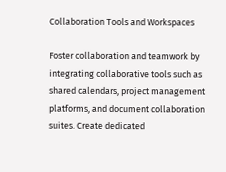Collaboration Tools and Workspaces

Foster collaboration and teamwork by integrating collaborative tools such as shared calendars, project management platforms, and document collaboration suites. Create dedicated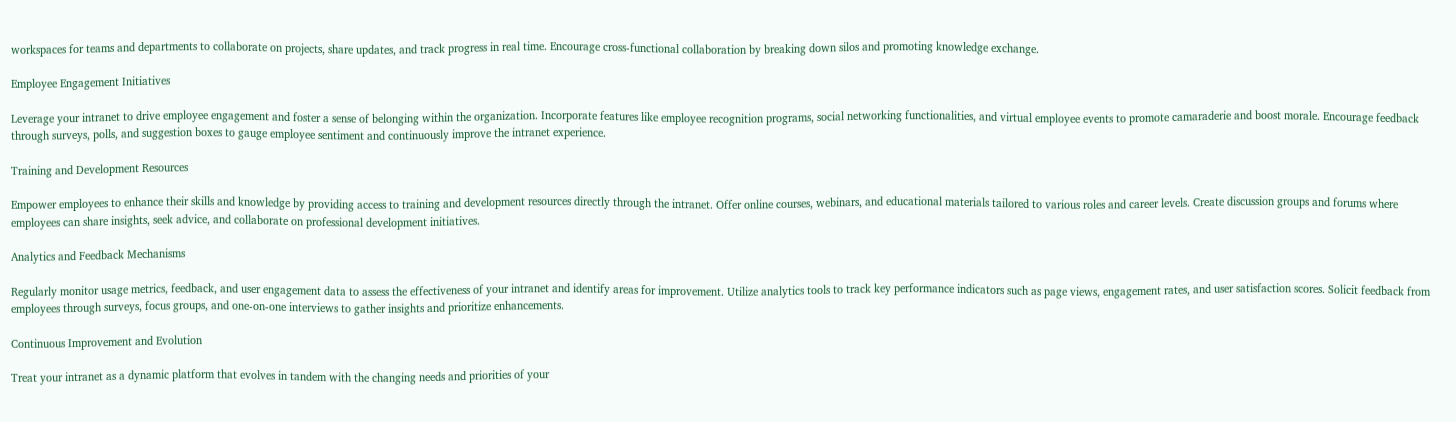workspaces for teams and departments to collaborate on projects, share updates, and track progress in real time. Encourage cross-functional collaboration by breaking down silos and promoting knowledge exchange.

Employee Engagement Initiatives

Leverage your intranet to drive employee engagement and foster a sense of belonging within the organization. Incorporate features like employee recognition programs, social networking functionalities, and virtual employee events to promote camaraderie and boost morale. Encourage feedback through surveys, polls, and suggestion boxes to gauge employee sentiment and continuously improve the intranet experience.

Training and Development Resources

Empower employees to enhance their skills and knowledge by providing access to training and development resources directly through the intranet. Offer online courses, webinars, and educational materials tailored to various roles and career levels. Create discussion groups and forums where employees can share insights, seek advice, and collaborate on professional development initiatives.

Analytics and Feedback Mechanisms

Regularly monitor usage metrics, feedback, and user engagement data to assess the effectiveness of your intranet and identify areas for improvement. Utilize analytics tools to track key performance indicators such as page views, engagement rates, and user satisfaction scores. Solicit feedback from employees through surveys, focus groups, and one-on-one interviews to gather insights and prioritize enhancements.

Continuous Improvement and Evolution

Treat your intranet as a dynamic platform that evolves in tandem with the changing needs and priorities of your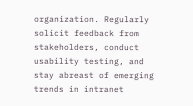organization. Regularly solicit feedback from stakeholders, conduct usability testing, and stay abreast of emerging trends in intranet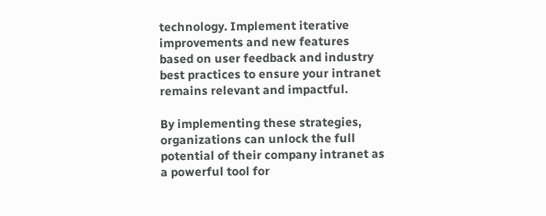technology. Implement iterative improvements and new features based on user feedback and industry best practices to ensure your intranet remains relevant and impactful.

By implementing these strategies, organizations can unlock the full potential of their company intranet as a powerful tool for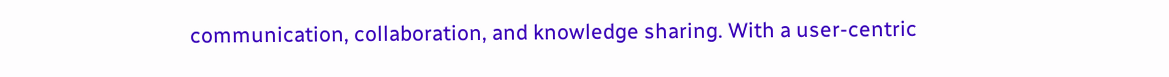communication, collaboration, and knowledge sharing. With a user-centric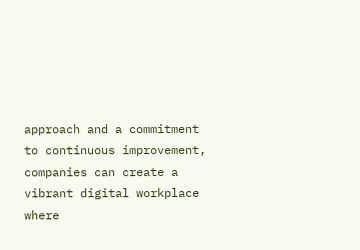approach and a commitment to continuous improvement, companies can create a vibrant digital workplace where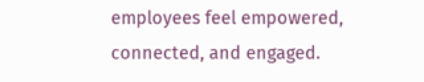employees feel empowered, connected, and engaged.